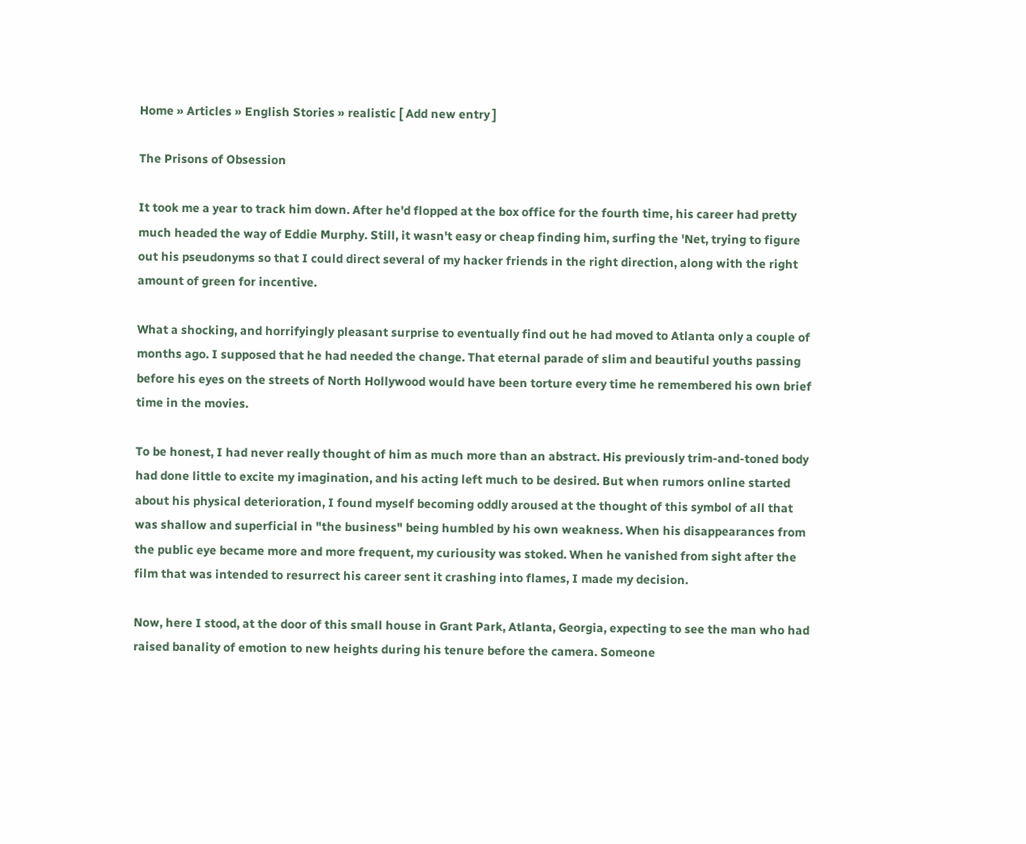Home » Articles » English Stories » realistic [ Add new entry ]

The Prisons of Obsession

It took me a year to track him down. After he'd flopped at the box office for the fourth time, his career had pretty much headed the way of Eddie Murphy. Still, it wasn't easy or cheap finding him, surfing the 'Net, trying to figure out his pseudonyms so that I could direct several of my hacker friends in the right direction, along with the right amount of green for incentive.

What a shocking, and horrifyingly pleasant surprise to eventually find out he had moved to Atlanta only a couple of months ago. I supposed that he had needed the change. That eternal parade of slim and beautiful youths passing before his eyes on the streets of North Hollywood would have been torture every time he remembered his own brief time in the movies.

To be honest, I had never really thought of him as much more than an abstract. His previously trim-and-toned body had done little to excite my imagination, and his acting left much to be desired. But when rumors online started about his physical deterioration, I found myself becoming oddly aroused at the thought of this symbol of all that was shallow and superficial in "the business" being humbled by his own weakness. When his disappearances from the public eye became more and more frequent, my curiousity was stoked. When he vanished from sight after the film that was intended to resurrect his career sent it crashing into flames, I made my decision.

Now, here I stood, at the door of this small house in Grant Park, Atlanta, Georgia, expecting to see the man who had raised banality of emotion to new heights during his tenure before the camera. Someone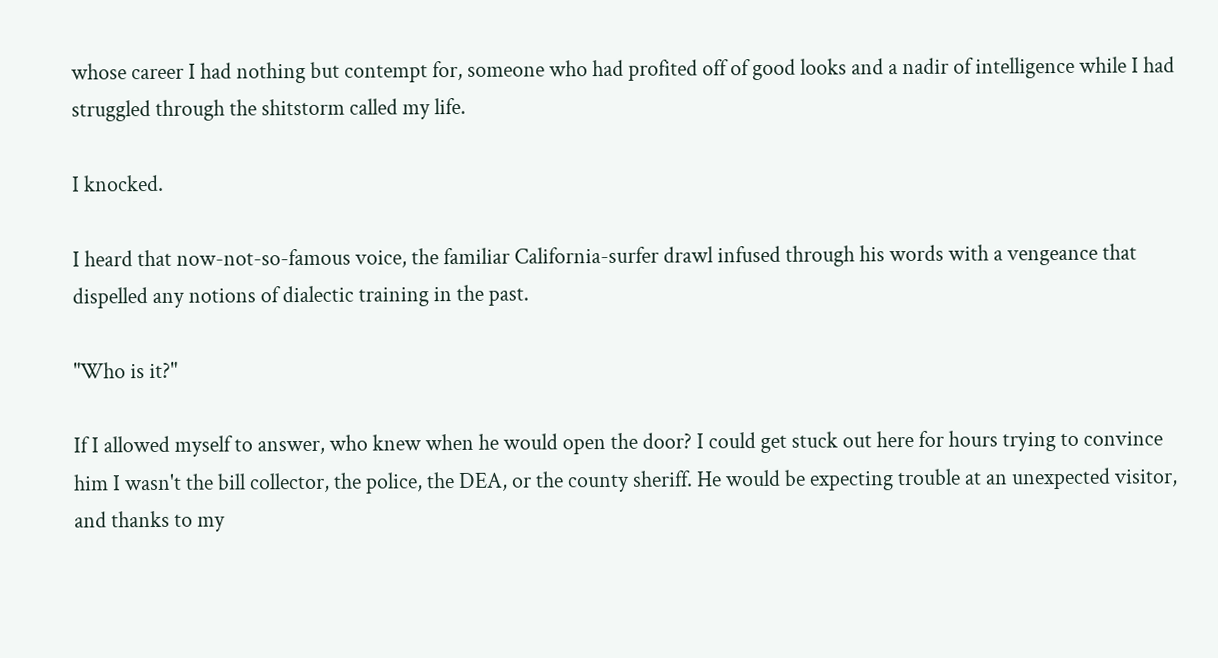whose career I had nothing but contempt for, someone who had profited off of good looks and a nadir of intelligence while I had struggled through the shitstorm called my life.

I knocked.

I heard that now-not-so-famous voice, the familiar California-surfer drawl infused through his words with a vengeance that dispelled any notions of dialectic training in the past.

"Who is it?"

If I allowed myself to answer, who knew when he would open the door? I could get stuck out here for hours trying to convince him I wasn't the bill collector, the police, the DEA, or the county sheriff. He would be expecting trouble at an unexpected visitor, and thanks to my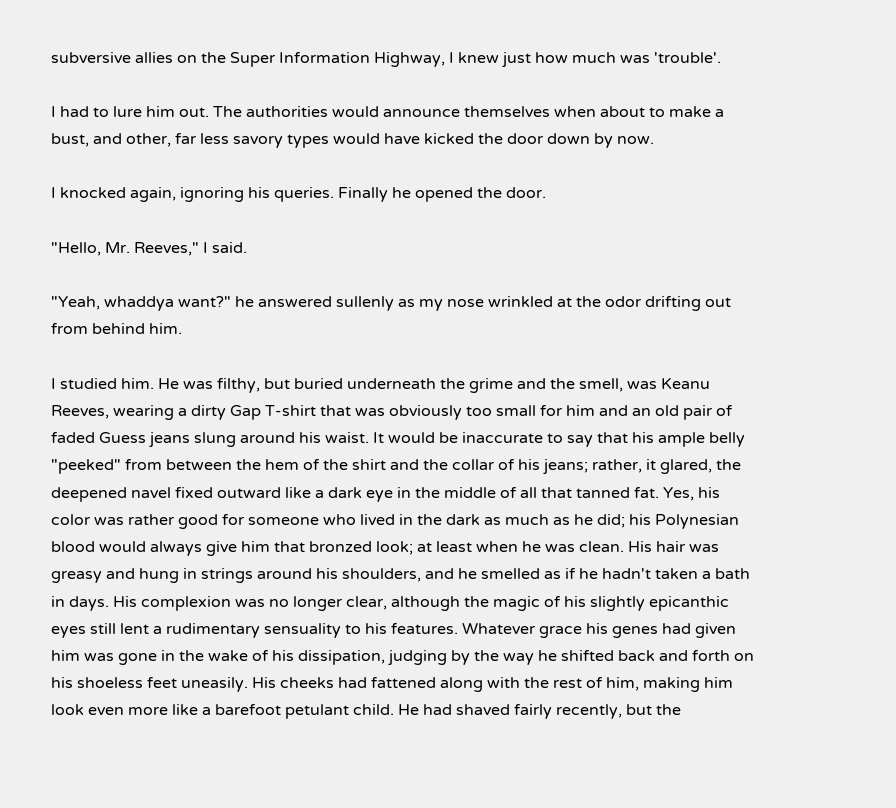subversive allies on the Super Information Highway, I knew just how much was 'trouble'.

I had to lure him out. The authorities would announce themselves when about to make a bust, and other, far less savory types would have kicked the door down by now.

I knocked again, ignoring his queries. Finally he opened the door.

"Hello, Mr. Reeves," I said.

"Yeah, whaddya want?" he answered sullenly as my nose wrinkled at the odor drifting out from behind him.

I studied him. He was filthy, but buried underneath the grime and the smell, was Keanu Reeves, wearing a dirty Gap T-shirt that was obviously too small for him and an old pair of faded Guess jeans slung around his waist. It would be inaccurate to say that his ample belly "peeked" from between the hem of the shirt and the collar of his jeans; rather, it glared, the deepened navel fixed outward like a dark eye in the middle of all that tanned fat. Yes, his color was rather good for someone who lived in the dark as much as he did; his Polynesian blood would always give him that bronzed look; at least when he was clean. His hair was greasy and hung in strings around his shoulders, and he smelled as if he hadn't taken a bath in days. His complexion was no longer clear, although the magic of his slightly epicanthic eyes still lent a rudimentary sensuality to his features. Whatever grace his genes had given him was gone in the wake of his dissipation, judging by the way he shifted back and forth on his shoeless feet uneasily. His cheeks had fattened along with the rest of him, making him look even more like a barefoot petulant child. He had shaved fairly recently, but the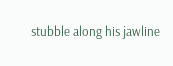stubble along his jawline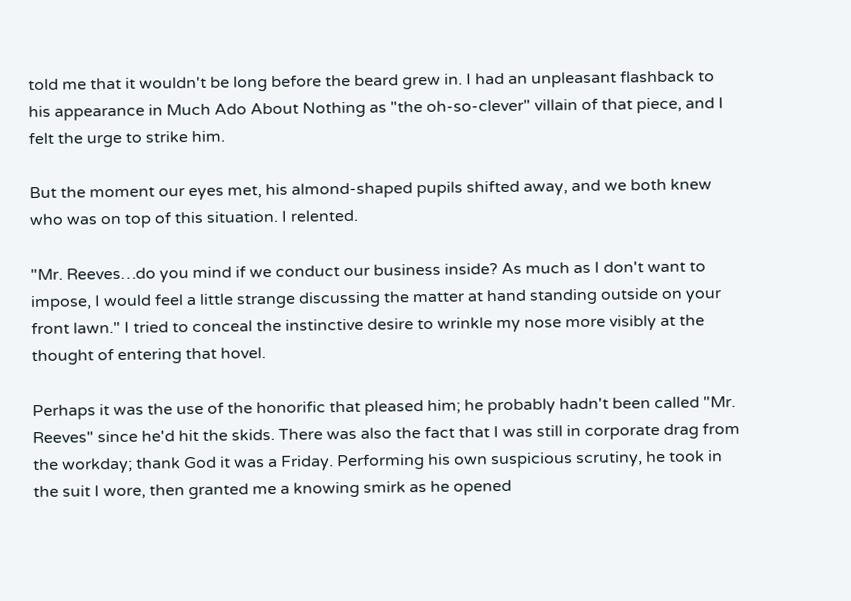told me that it wouldn't be long before the beard grew in. I had an unpleasant flashback to his appearance in Much Ado About Nothing as "the oh-so-clever" villain of that piece, and I felt the urge to strike him.

But the moment our eyes met, his almond-shaped pupils shifted away, and we both knew who was on top of this situation. I relented.

"Mr. Reeves…do you mind if we conduct our business inside? As much as I don't want to impose, I would feel a little strange discussing the matter at hand standing outside on your front lawn." I tried to conceal the instinctive desire to wrinkle my nose more visibly at the thought of entering that hovel.

Perhaps it was the use of the honorific that pleased him; he probably hadn't been called "Mr. Reeves" since he'd hit the skids. There was also the fact that I was still in corporate drag from the workday; thank God it was a Friday. Performing his own suspicious scrutiny, he took in the suit I wore, then granted me a knowing smirk as he opened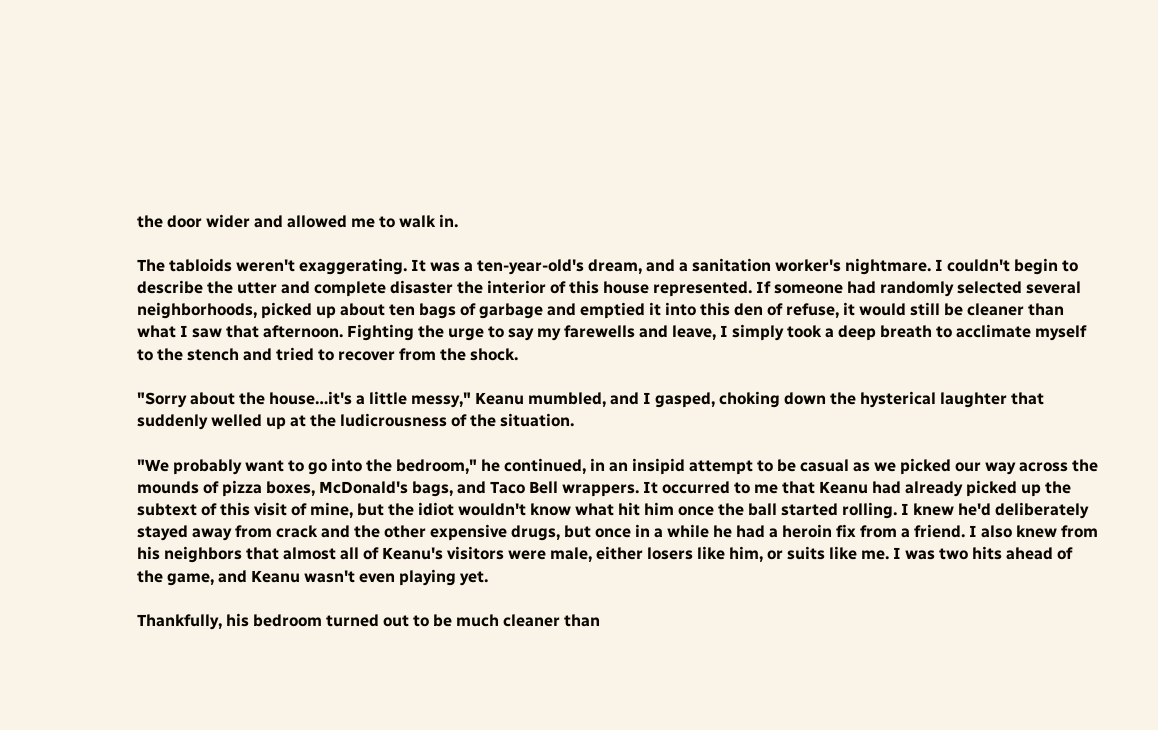the door wider and allowed me to walk in.

The tabloids weren't exaggerating. It was a ten-year-old's dream, and a sanitation worker's nightmare. I couldn't begin to describe the utter and complete disaster the interior of this house represented. If someone had randomly selected several neighborhoods, picked up about ten bags of garbage and emptied it into this den of refuse, it would still be cleaner than what I saw that afternoon. Fighting the urge to say my farewells and leave, I simply took a deep breath to acclimate myself to the stench and tried to recover from the shock.

"Sorry about the house…it's a little messy," Keanu mumbled, and I gasped, choking down the hysterical laughter that suddenly welled up at the ludicrousness of the situation.

"We probably want to go into the bedroom," he continued, in an insipid attempt to be casual as we picked our way across the mounds of pizza boxes, McDonald's bags, and Taco Bell wrappers. It occurred to me that Keanu had already picked up the subtext of this visit of mine, but the idiot wouldn't know what hit him once the ball started rolling. I knew he'd deliberately stayed away from crack and the other expensive drugs, but once in a while he had a heroin fix from a friend. I also knew from his neighbors that almost all of Keanu's visitors were male, either losers like him, or suits like me. I was two hits ahead of the game, and Keanu wasn't even playing yet.

Thankfully, his bedroom turned out to be much cleaner than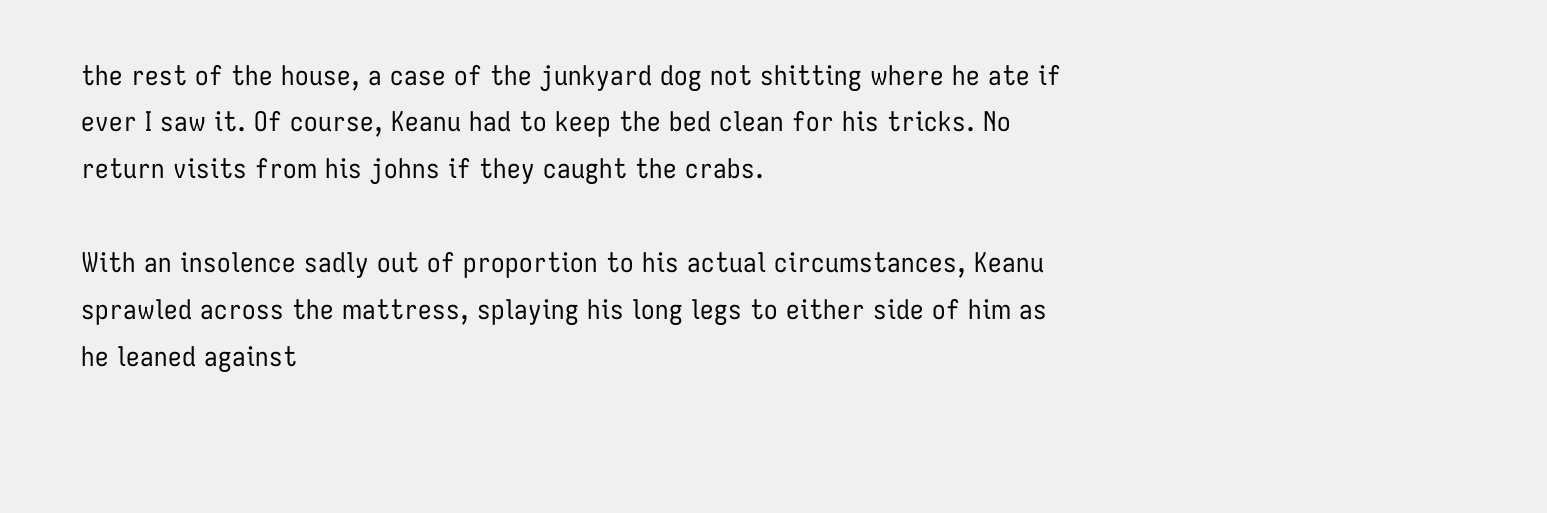the rest of the house, a case of the junkyard dog not shitting where he ate if ever I saw it. Of course, Keanu had to keep the bed clean for his tricks. No return visits from his johns if they caught the crabs.

With an insolence sadly out of proportion to his actual circumstances, Keanu sprawled across the mattress, splaying his long legs to either side of him as he leaned against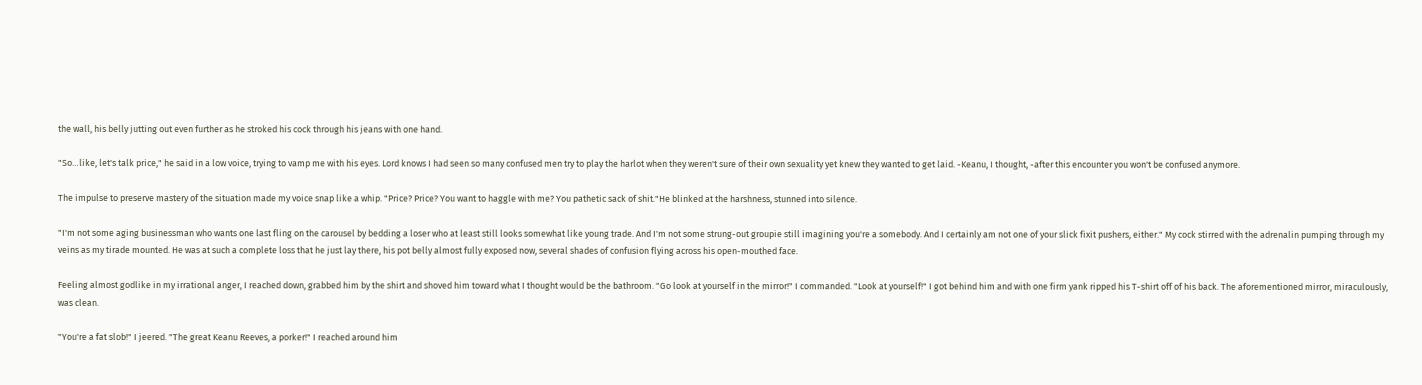the wall, his belly jutting out even further as he stroked his cock through his jeans with one hand.

"So…like, let's talk price," he said in a low voice, trying to vamp me with his eyes. Lord knows I had seen so many confused men try to play the harlot when they weren't sure of their own sexuality yet knew they wanted to get laid. -Keanu, I thought, -after this encounter you won't be confused anymore.

The impulse to preserve mastery of the situation made my voice snap like a whip. "Price? Price? You want to haggle with me? You pathetic sack of shit."He blinked at the harshness, stunned into silence.

"I'm not some aging businessman who wants one last fling on the carousel by bedding a loser who at least still looks somewhat like young trade. And I'm not some strung-out groupie still imagining you're a somebody. And I certainly am not one of your slick fixit pushers, either." My cock stirred with the adrenalin pumping through my veins as my tirade mounted. He was at such a complete loss that he just lay there, his pot belly almost fully exposed now, several shades of confusion flying across his open-mouthed face.

Feeling almost godlike in my irrational anger, I reached down, grabbed him by the shirt and shoved him toward what I thought would be the bathroom. "Go look at yourself in the mirror!" I commanded. "Look at yourself!" I got behind him and with one firm yank ripped his T-shirt off of his back. The aforementioned mirror, miraculously, was clean.

"You're a fat slob!" I jeered. "The great Keanu Reeves, a porker!" I reached around him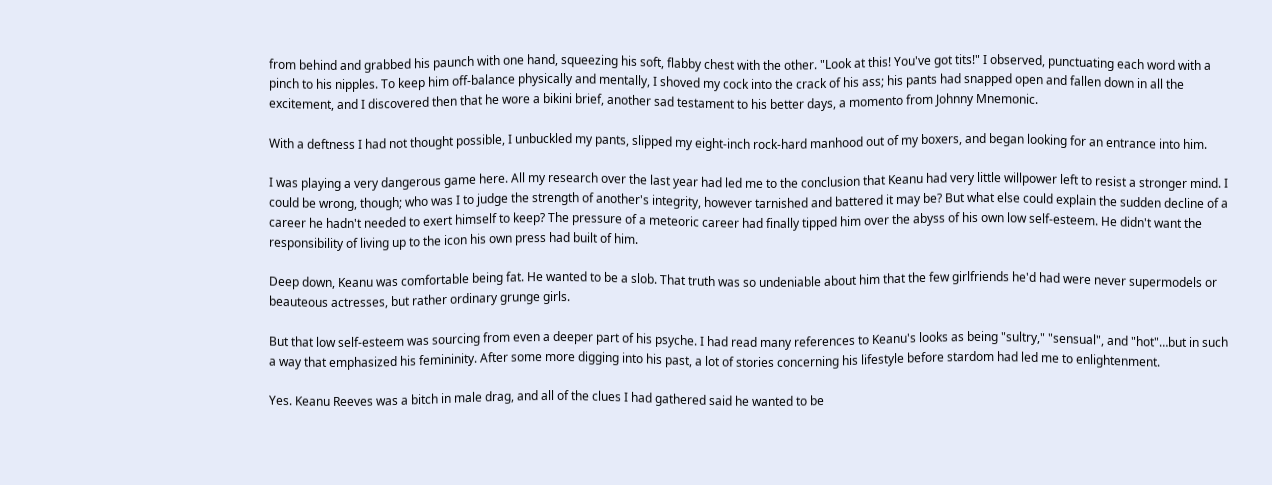from behind and grabbed his paunch with one hand, squeezing his soft, flabby chest with the other. "Look at this! You've got tits!" I observed, punctuating each word with a pinch to his nipples. To keep him off-balance physically and mentally, I shoved my cock into the crack of his ass; his pants had snapped open and fallen down in all the excitement, and I discovered then that he wore a bikini brief, another sad testament to his better days, a momento from Johnny Mnemonic.

With a deftness I had not thought possible, I unbuckled my pants, slipped my eight-inch rock-hard manhood out of my boxers, and began looking for an entrance into him.

I was playing a very dangerous game here. All my research over the last year had led me to the conclusion that Keanu had very little willpower left to resist a stronger mind. I could be wrong, though; who was I to judge the strength of another's integrity, however tarnished and battered it may be? But what else could explain the sudden decline of a career he hadn't needed to exert himself to keep? The pressure of a meteoric career had finally tipped him over the abyss of his own low self-esteem. He didn't want the responsibility of living up to the icon his own press had built of him.

Deep down, Keanu was comfortable being fat. He wanted to be a slob. That truth was so undeniable about him that the few girlfriends he'd had were never supermodels or beauteous actresses, but rather ordinary grunge girls.

But that low self-esteem was sourcing from even a deeper part of his psyche. I had read many references to Keanu's looks as being "sultry," "sensual", and "hot"…but in such a way that emphasized his femininity. After some more digging into his past, a lot of stories concerning his lifestyle before stardom had led me to enlightenment.

Yes. Keanu Reeves was a bitch in male drag, and all of the clues I had gathered said he wanted to be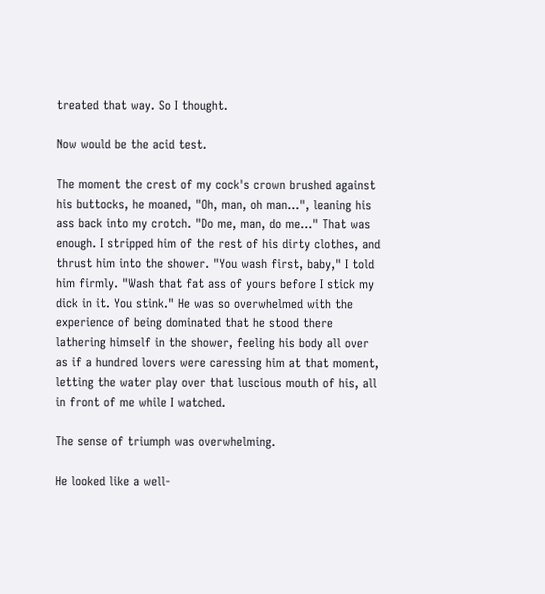treated that way. So I thought.

Now would be the acid test.

The moment the crest of my cock's crown brushed against his buttocks, he moaned, "Oh, man, oh man…", leaning his ass back into my crotch. "Do me, man, do me…" That was enough. I stripped him of the rest of his dirty clothes, and thrust him into the shower. "You wash first, baby," I told him firmly. "Wash that fat ass of yours before I stick my dick in it. You stink." He was so overwhelmed with the experience of being dominated that he stood there lathering himself in the shower, feeling his body all over as if a hundred lovers were caressing him at that moment, letting the water play over that luscious mouth of his, all in front of me while I watched.

The sense of triumph was overwhelming.

He looked like a well-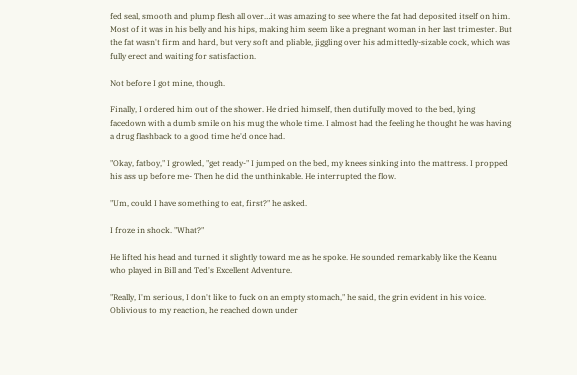fed seal, smooth and plump flesh all over…it was amazing to see where the fat had deposited itself on him. Most of it was in his belly and his hips, making him seem like a pregnant woman in her last trimester. But the fat wasn't firm and hard, but very soft and pliable, jiggling over his admittedly-sizable cock, which was fully erect and waiting for satisfaction.

Not before I got mine, though.

Finally, I ordered him out of the shower. He dried himself, then dutifully moved to the bed, lying facedown with a dumb smile on his mug the whole time. I almost had the feeling he thought he was having a drug flashback to a good time he'd once had.

"Okay, fatboy," I growled, "get ready-" I jumped on the bed, my knees sinking into the mattress. I propped his ass up before me- Then he did the unthinkable. He interrupted the flow.

"Um, could I have something to eat, first?" he asked.

I froze in shock. "What?"

He lifted his head and turned it slightly toward me as he spoke. He sounded remarkably like the Keanu who played in Bill and Ted's Excellent Adventure.

"Really, I'm serious, I don't like to fuck on an empty stomach," he said, the grin evident in his voice. Oblivious to my reaction, he reached down under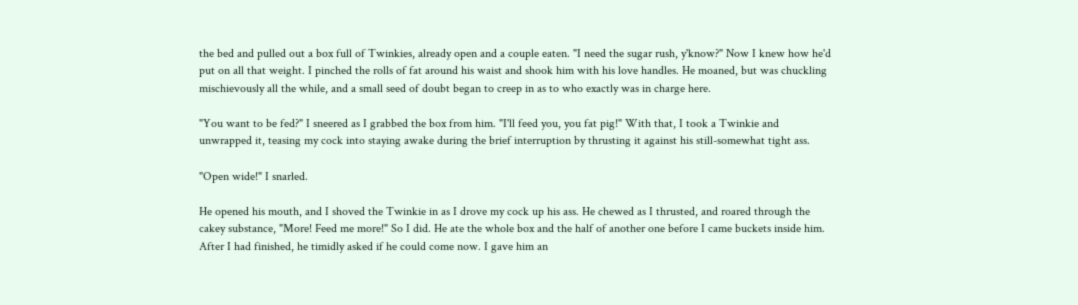the bed and pulled out a box full of Twinkies, already open and a couple eaten. "I need the sugar rush, y'know?" Now I knew how he'd put on all that weight. I pinched the rolls of fat around his waist and shook him with his love handles. He moaned, but was chuckling mischievously all the while, and a small seed of doubt began to creep in as to who exactly was in charge here.

"You want to be fed?" I sneered as I grabbed the box from him. "I'll feed you, you fat pig!" With that, I took a Twinkie and unwrapped it, teasing my cock into staying awake during the brief interruption by thrusting it against his still-somewhat tight ass.

"Open wide!" I snarled.

He opened his mouth, and I shoved the Twinkie in as I drove my cock up his ass. He chewed as I thrusted, and roared through the cakey substance, "More! Feed me more!" So I did. He ate the whole box and the half of another one before I came buckets inside him. After I had finished, he timidly asked if he could come now. I gave him an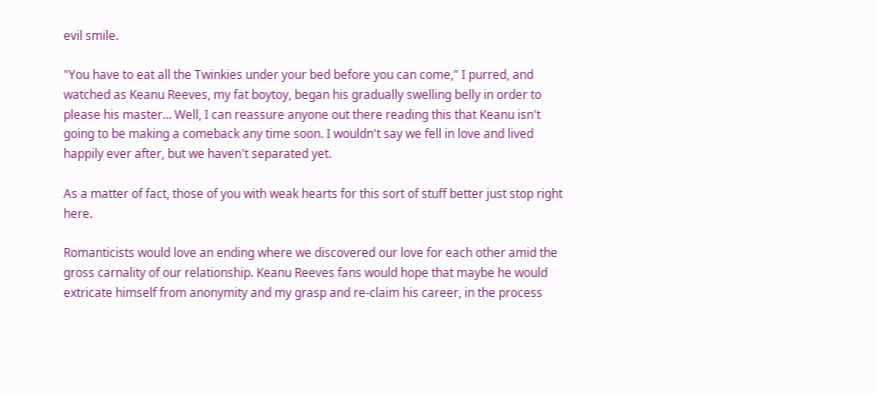evil smile.

"You have to eat all the Twinkies under your bed before you can come," I purred, and watched as Keanu Reeves, my fat boytoy, began his gradually swelling belly in order to please his master… Well, I can reassure anyone out there reading this that Keanu isn't going to be making a comeback any time soon. I wouldn't say we fell in love and lived happily ever after, but we haven't separated yet.

As a matter of fact, those of you with weak hearts for this sort of stuff better just stop right here.

Romanticists would love an ending where we discovered our love for each other amid the gross carnality of our relationship. Keanu Reeves fans would hope that maybe he would extricate himself from anonymity and my grasp and re-claim his career, in the process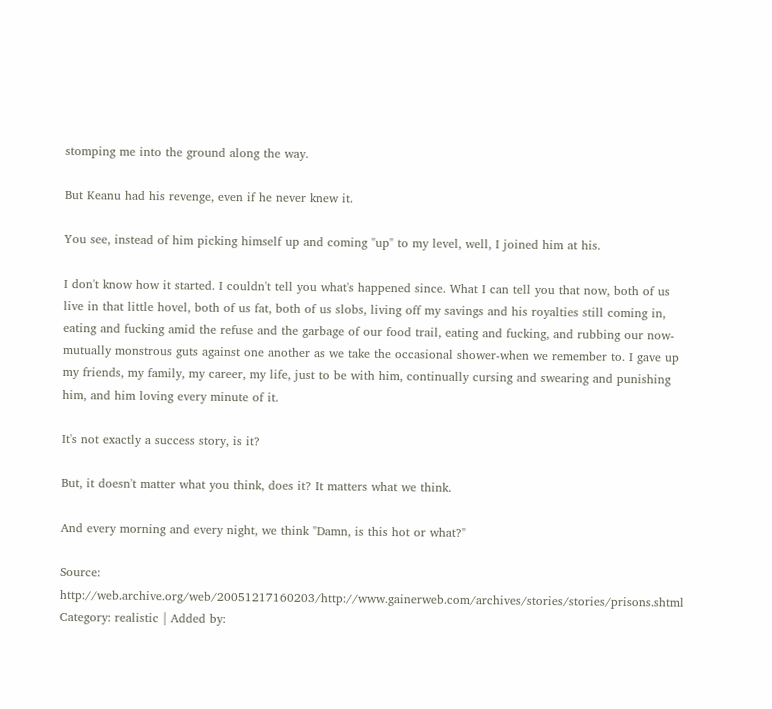stomping me into the ground along the way.

But Keanu had his revenge, even if he never knew it.

You see, instead of him picking himself up and coming "up" to my level, well, I joined him at his.

I don't know how it started. I couldn't tell you what's happened since. What I can tell you that now, both of us live in that little hovel, both of us fat, both of us slobs, living off my savings and his royalties still coming in, eating and fucking amid the refuse and the garbage of our food trail, eating and fucking, and rubbing our now-mutually monstrous guts against one another as we take the occasional shower-when we remember to. I gave up my friends, my family, my career, my life, just to be with him, continually cursing and swearing and punishing him, and him loving every minute of it.

It's not exactly a success story, is it?

But, it doesn't matter what you think, does it? It matters what we think.

And every morning and every night, we think "Damn, is this hot or what?"

Source: http://web.archive.org/web/20051217160203/http://www.gainerweb.com/archives/stories/stories/prisons.shtml
Category: realistic | Added by: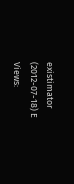existimator (2012-07-18) E
Views: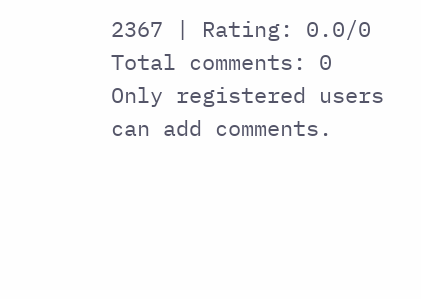2367 | Rating: 0.0/0
Total comments: 0
Only registered users can add comments.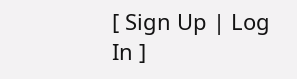[ Sign Up | Log In ]